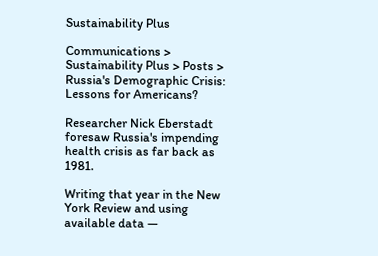Sustainability Plus

Communications > Sustainability Plus > Posts > Russia's Demographic Crisis: Lessons for Americans?

Researcher Nick Eberstadt foresaw Russia's impending health crisis as far back as 1981.

Writing that year in the New York Review and using available data —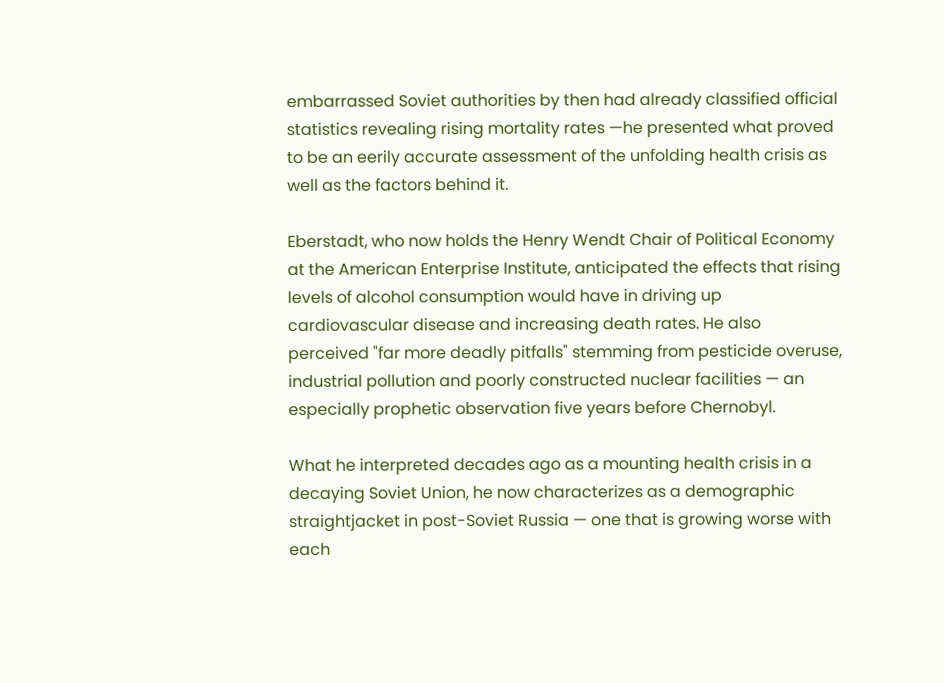embarrassed Soviet authorities by then had already classified official statistics revealing rising mortality rates —he presented what proved to be an eerily accurate assessment of the unfolding health crisis as well as the factors behind it.

Eberstadt, who now holds the Henry Wendt Chair of Political Economy at the American Enterprise Institute, anticipated the effects that rising levels of alcohol consumption would have in driving up cardiovascular disease and increasing death rates. He also perceived "far more deadly pitfalls" stemming from pesticide overuse, industrial pollution and poorly constructed nuclear facilities — an especially prophetic observation five years before Chernobyl.

What he interpreted decades ago as a mounting health crisis in a decaying Soviet Union, he now characterizes as a demographic straightjacket in post-Soviet Russia — one that is growing worse with each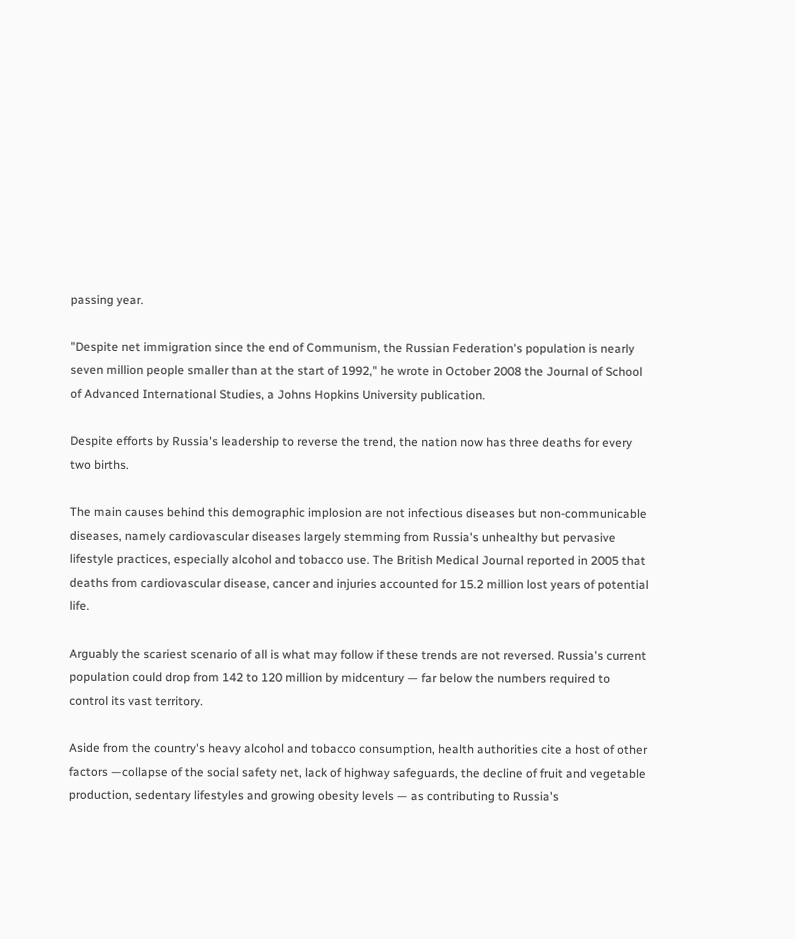passing year.

"Despite net immigration since the end of Communism, the Russian Federation's population is nearly seven million people smaller than at the start of 1992," he wrote in October 2008 the Journal of School of Advanced International Studies, a Johns Hopkins University publication.

Despite efforts by Russia's leadership to reverse the trend, the nation now has three deaths for every two births.

The main causes behind this demographic implosion are not infectious diseases but non-communicable diseases, namely cardiovascular diseases largely stemming from Russia's unhealthy but pervasive lifestyle practices, especially alcohol and tobacco use. The British Medical Journal reported in 2005 that deaths from cardiovascular disease, cancer and injuries accounted for 15.2 million lost years of potential life.

Arguably the scariest scenario of all is what may follow if these trends are not reversed. Russia's current population could drop from 142 to 120 million by midcentury — far below the numbers required to control its vast territory.

Aside from the country's heavy alcohol and tobacco consumption, health authorities cite a host of other factors —collapse of the social safety net, lack of highway safeguards, the decline of fruit and vegetable production, sedentary lifestyles and growing obesity levels — as contributing to Russia's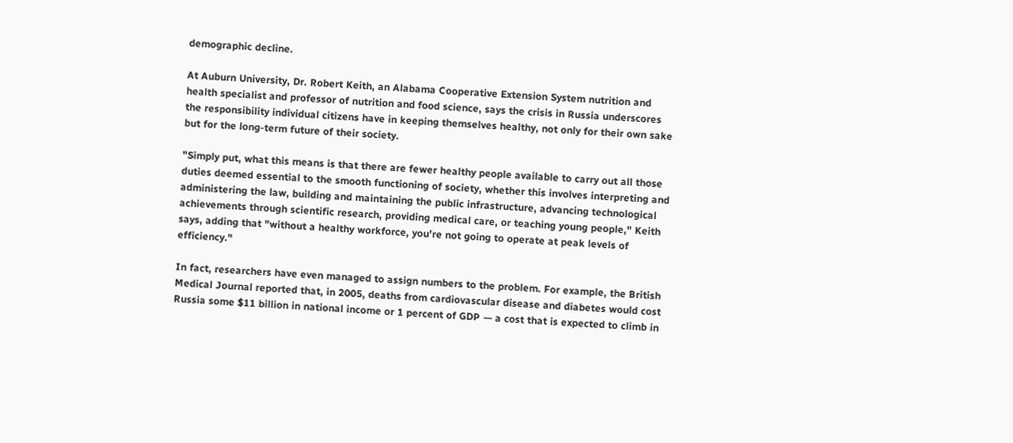demographic decline.

At Auburn University, Dr. Robert Keith, an Alabama Cooperative Extension System nutrition and health specialist and professor of nutrition and food science, says the crisis in Russia underscores the responsibility individual citizens have in keeping themselves healthy, not only for their own sake but for the long-term future of their society.

"Simply put, what this means is that there are fewer healthy people available to carry out all those duties deemed essential to the smooth functioning of society, whether this involves interpreting and administering the law, building and maintaining the public infrastructure, advancing technological achievements through scientific research, providing medical care, or teaching young people," Keith says, adding that "without a healthy workforce, you're not going to operate at peak levels of efficiency."

In fact, researchers have even managed to assign numbers to the problem. For example, the British Medical Journal reported that, in 2005, deaths from cardiovascular disease and diabetes would cost Russia some $11 billion in national income or 1 percent of GDP — a cost that is expected to climb in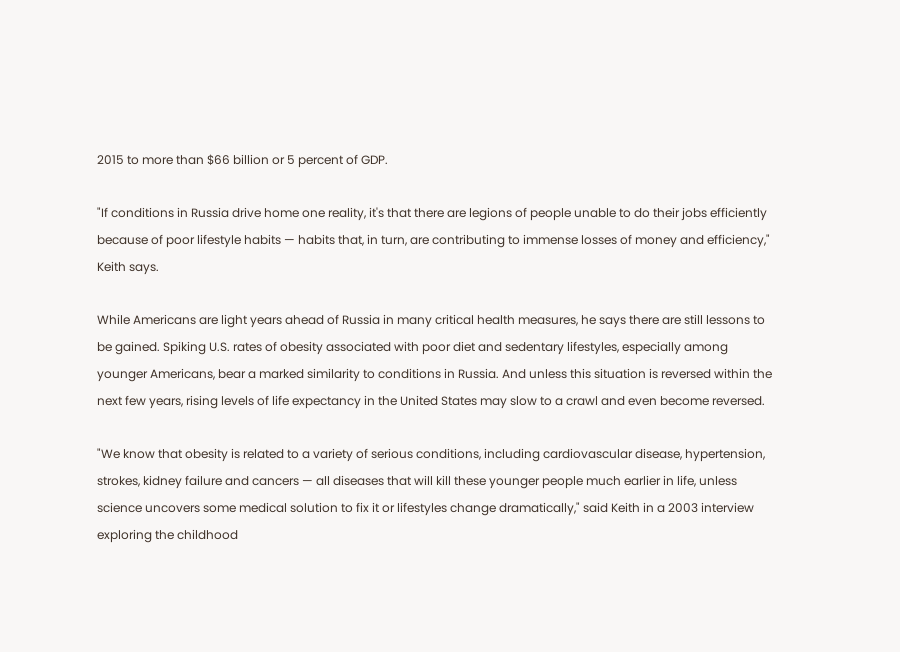2015 to more than $66 billion or 5 percent of GDP.

"If conditions in Russia drive home one reality, it's that there are legions of people unable to do their jobs efficiently because of poor lifestyle habits — habits that, in turn, are contributing to immense losses of money and efficiency," Keith says.

While Americans are light years ahead of Russia in many critical health measures, he says there are still lessons to be gained. Spiking U.S. rates of obesity associated with poor diet and sedentary lifestyles, especially among younger Americans, bear a marked similarity to conditions in Russia. And unless this situation is reversed within the next few years, rising levels of life expectancy in the United States may slow to a crawl and even become reversed.

"We know that obesity is related to a variety of serious conditions, including cardiovascular disease, hypertension, strokes, kidney failure and cancers — all diseases that will kill these younger people much earlier in life, unless science uncovers some medical solution to fix it or lifestyles change dramatically," said Keith in a 2003 interview exploring the childhood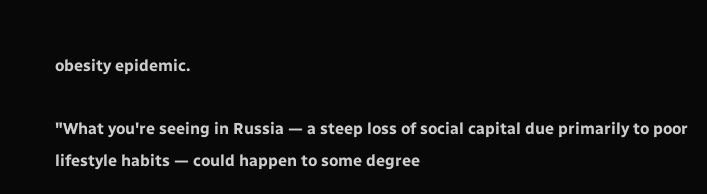obesity epidemic.

"What you're seeing in Russia — a steep loss of social capital due primarily to poor lifestyle habits — could happen to some degree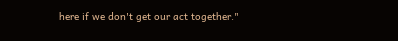here if we don't get our act together."